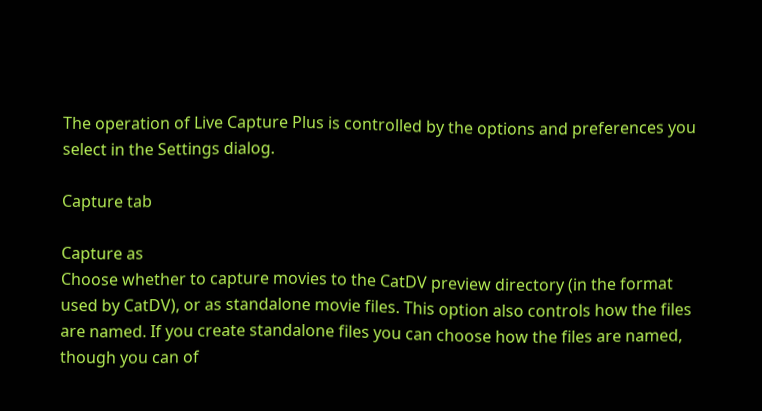The operation of Live Capture Plus is controlled by the options and preferences you select in the Settings dialog.

Capture tab

Capture as
Choose whether to capture movies to the CatDV preview directory (in the format used by CatDV), or as standalone movie files. This option also controls how the files are named. If you create standalone files you can choose how the files are named, though you can of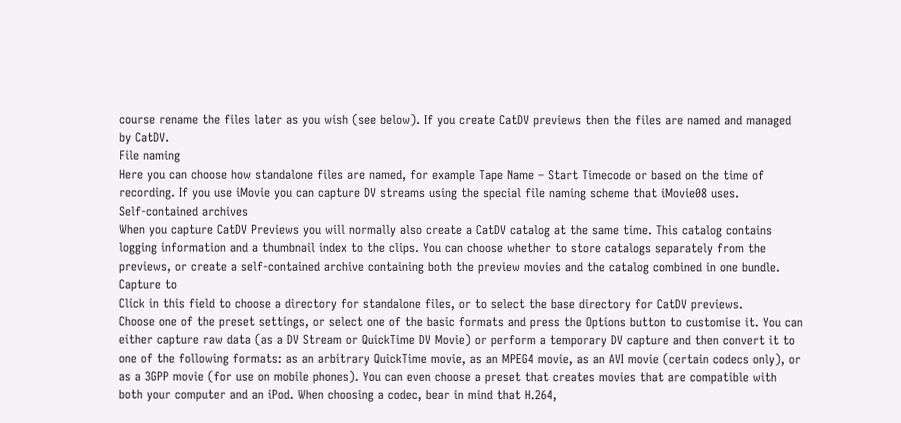course rename the files later as you wish (see below). If you create CatDV previews then the files are named and managed by CatDV.
File naming
Here you can choose how standalone files are named, for example Tape Name – Start Timecode or based on the time of recording. If you use iMovie you can capture DV streams using the special file naming scheme that iMovie08 uses.
Self-contained archives
When you capture CatDV Previews you will normally also create a CatDV catalog at the same time. This catalog contains logging information and a thumbnail index to the clips. You can choose whether to store catalogs separately from the previews, or create a self-contained archive containing both the preview movies and the catalog combined in one bundle.
Capture to
Click in this field to choose a directory for standalone files, or to select the base directory for CatDV previews.
Choose one of the preset settings, or select one of the basic formats and press the Options button to customise it. You can either capture raw data (as a DV Stream or QuickTime DV Movie) or perform a temporary DV capture and then convert it to one of the following formats: as an arbitrary QuickTime movie, as an MPEG4 movie, as an AVI movie (certain codecs only), or as a 3GPP movie (for use on mobile phones). You can even choose a preset that creates movies that are compatible with both your computer and an iPod. When choosing a codec, bear in mind that H.264,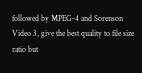followed by MPEG-4 and Sorenson Video 3, give the best quality to file size ratio but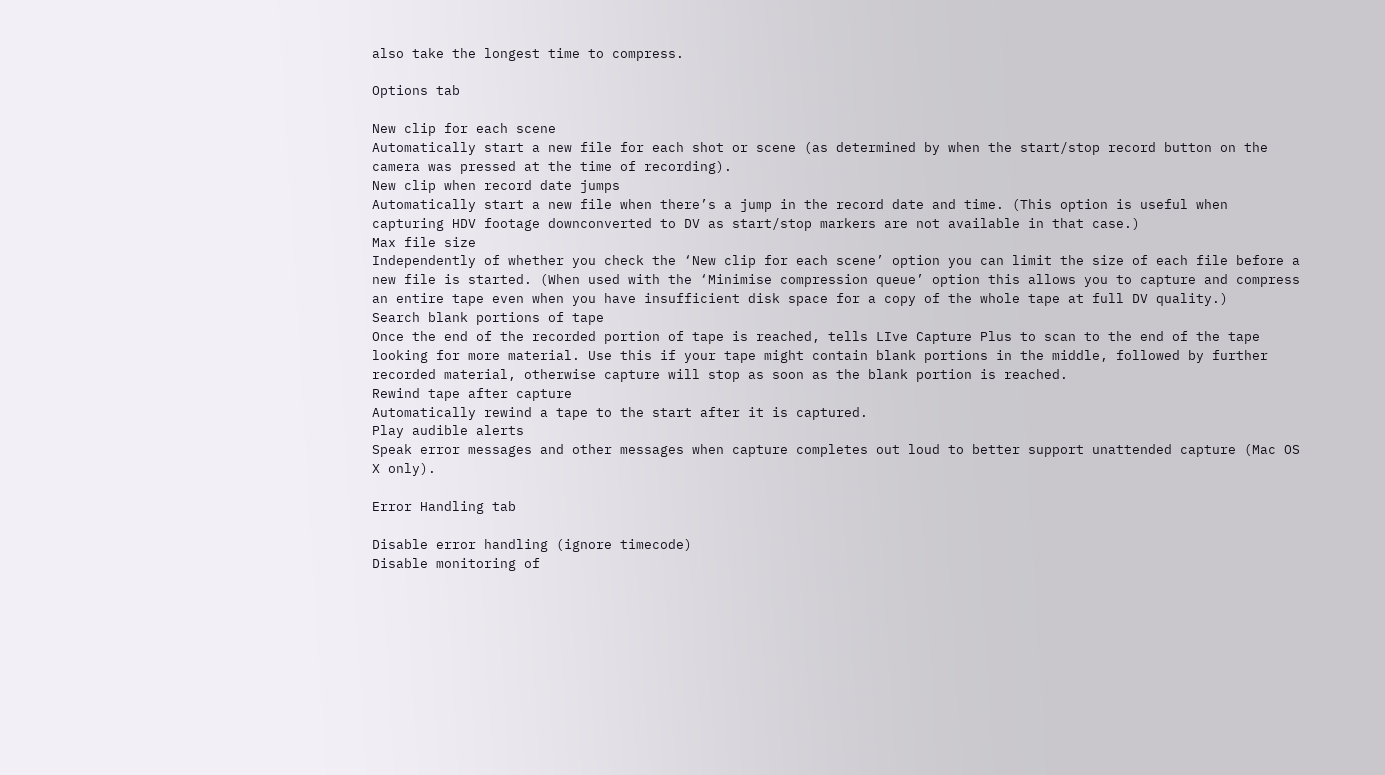also take the longest time to compress.

Options tab

New clip for each scene
Automatically start a new file for each shot or scene (as determined by when the start/stop record button on the camera was pressed at the time of recording).
New clip when record date jumps
Automatically start a new file when there’s a jump in the record date and time. (This option is useful when capturing HDV footage downconverted to DV as start/stop markers are not available in that case.)
Max file size
Independently of whether you check the ‘New clip for each scene’ option you can limit the size of each file before a new file is started. (When used with the ‘Minimise compression queue’ option this allows you to capture and compress an entire tape even when you have insufficient disk space for a copy of the whole tape at full DV quality.)
Search blank portions of tape
Once the end of the recorded portion of tape is reached, tells LIve Capture Plus to scan to the end of the tape looking for more material. Use this if your tape might contain blank portions in the middle, followed by further recorded material, otherwise capture will stop as soon as the blank portion is reached.
Rewind tape after capture
Automatically rewind a tape to the start after it is captured.
Play audible alerts
Speak error messages and other messages when capture completes out loud to better support unattended capture (Mac OS X only).

Error Handling tab

Disable error handling (ignore timecode)
Disable monitoring of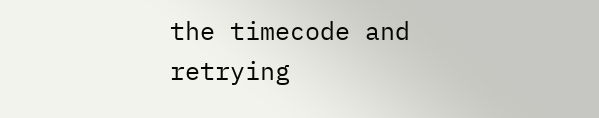the timecode and retrying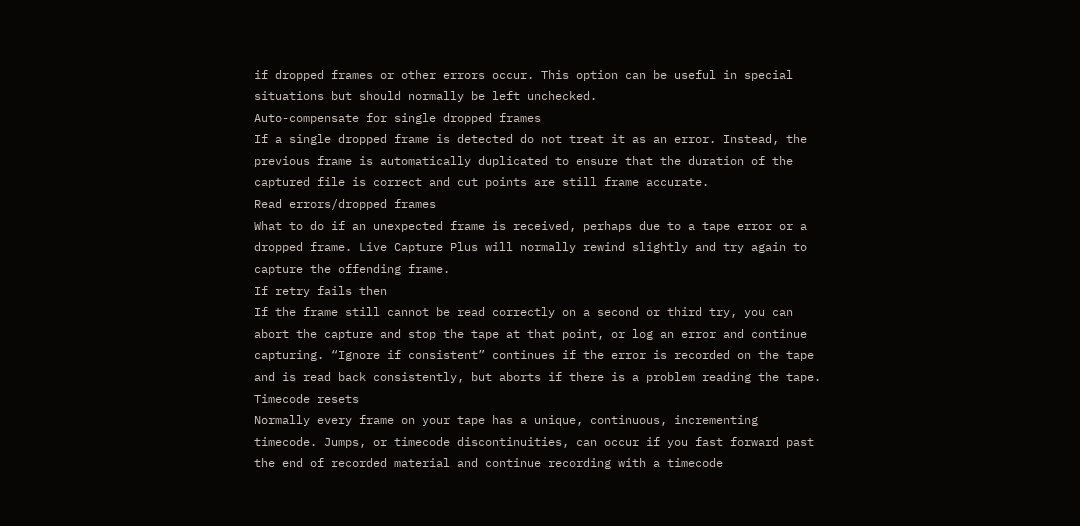if dropped frames or other errors occur. This option can be useful in special situations but should normally be left unchecked.
Auto-compensate for single dropped frames
If a single dropped frame is detected do not treat it as an error. Instead, the previous frame is automatically duplicated to ensure that the duration of the captured file is correct and cut points are still frame accurate.
Read errors/dropped frames
What to do if an unexpected frame is received, perhaps due to a tape error or a dropped frame. Live Capture Plus will normally rewind slightly and try again to capture the offending frame.
If retry fails then
If the frame still cannot be read correctly on a second or third try, you can abort the capture and stop the tape at that point, or log an error and continue capturing. “Ignore if consistent” continues if the error is recorded on the tape and is read back consistently, but aborts if there is a problem reading the tape.
Timecode resets
Normally every frame on your tape has a unique, continuous, incrementing timecode. Jumps, or timecode discontinuities, can occur if you fast forward past the end of recorded material and continue recording with a timecode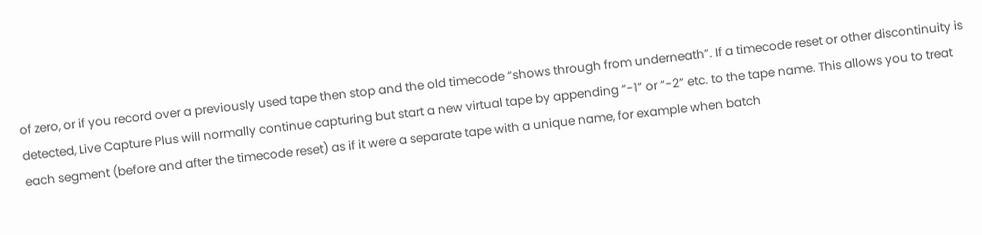of zero, or if you record over a previously used tape then stop and the old timecode “shows through from underneath”. If a timecode reset or other discontinuity is detected, Live Capture Plus will normally continue capturing but start a new virtual tape by appending “-1” or “-2” etc. to the tape name. This allows you to treat each segment (before and after the timecode reset) as if it were a separate tape with a unique name, for example when batch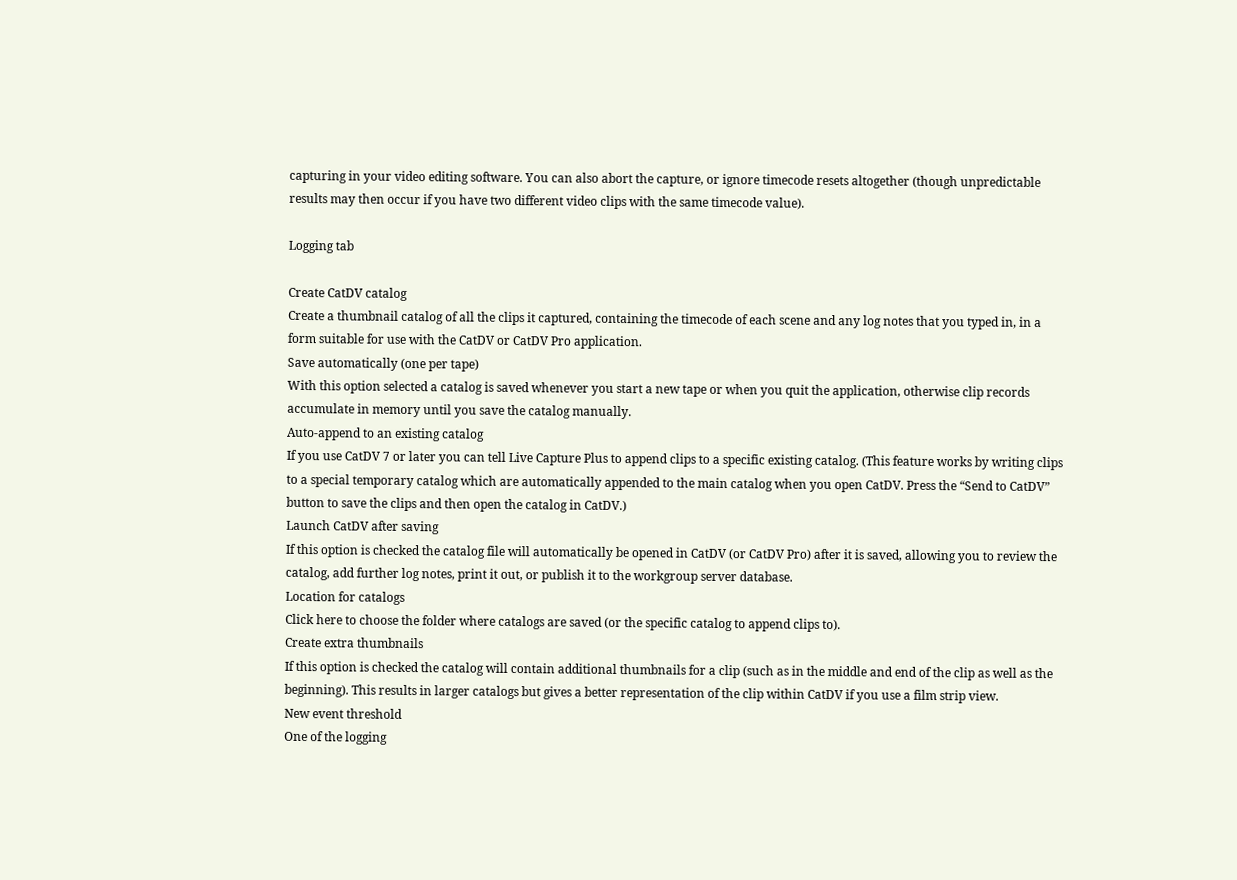capturing in your video editing software. You can also abort the capture, or ignore timecode resets altogether (though unpredictable results may then occur if you have two different video clips with the same timecode value).

Logging tab

Create CatDV catalog
Create a thumbnail catalog of all the clips it captured, containing the timecode of each scene and any log notes that you typed in, in a form suitable for use with the CatDV or CatDV Pro application.
Save automatically (one per tape)
With this option selected a catalog is saved whenever you start a new tape or when you quit the application, otherwise clip records accumulate in memory until you save the catalog manually.
Auto-append to an existing catalog
If you use CatDV 7 or later you can tell Live Capture Plus to append clips to a specific existing catalog. (This feature works by writing clips to a special temporary catalog which are automatically appended to the main catalog when you open CatDV. Press the “Send to CatDV” button to save the clips and then open the catalog in CatDV.)
Launch CatDV after saving
If this option is checked the catalog file will automatically be opened in CatDV (or CatDV Pro) after it is saved, allowing you to review the catalog, add further log notes, print it out, or publish it to the workgroup server database.
Location for catalogs
Click here to choose the folder where catalogs are saved (or the specific catalog to append clips to).
Create extra thumbnails
If this option is checked the catalog will contain additional thumbnails for a clip (such as in the middle and end of the clip as well as the beginning). This results in larger catalogs but gives a better representation of the clip within CatDV if you use a film strip view.
New event threshold
One of the logging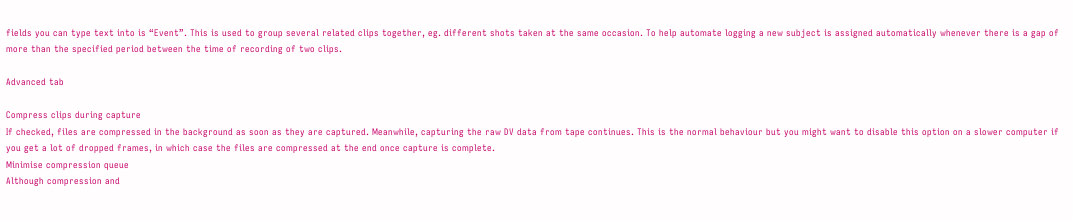fields you can type text into is “Event”. This is used to group several related clips together, eg. different shots taken at the same occasion. To help automate logging a new subject is assigned automatically whenever there is a gap of more than the specified period between the time of recording of two clips.

Advanced tab

Compress clips during capture
If checked, files are compressed in the background as soon as they are captured. Meanwhile, capturing the raw DV data from tape continues. This is the normal behaviour but you might want to disable this option on a slower computer if you get a lot of dropped frames, in which case the files are compressed at the end once capture is complete.
Minimise compression queue
Although compression and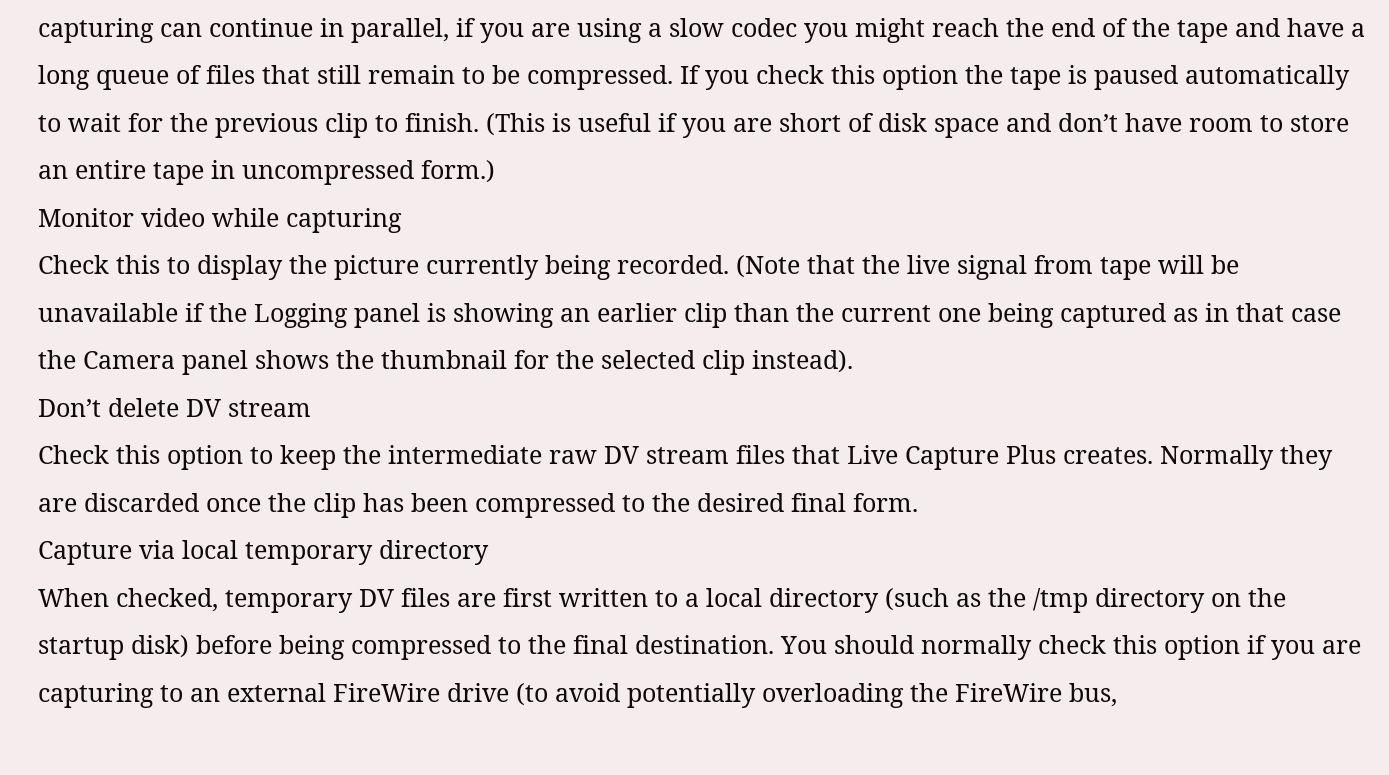capturing can continue in parallel, if you are using a slow codec you might reach the end of the tape and have a long queue of files that still remain to be compressed. If you check this option the tape is paused automatically to wait for the previous clip to finish. (This is useful if you are short of disk space and don’t have room to store an entire tape in uncompressed form.)
Monitor video while capturing
Check this to display the picture currently being recorded. (Note that the live signal from tape will be unavailable if the Logging panel is showing an earlier clip than the current one being captured as in that case the Camera panel shows the thumbnail for the selected clip instead).
Don’t delete DV stream
Check this option to keep the intermediate raw DV stream files that Live Capture Plus creates. Normally they are discarded once the clip has been compressed to the desired final form.
Capture via local temporary directory
When checked, temporary DV files are first written to a local directory (such as the /tmp directory on the startup disk) before being compressed to the final destination. You should normally check this option if you are capturing to an external FireWire drive (to avoid potentially overloading the FireWire bus,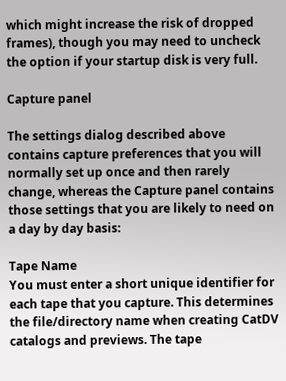which might increase the risk of dropped frames), though you may need to uncheck the option if your startup disk is very full.

Capture panel

The settings dialog described above contains capture preferences that you will normally set up once and then rarely change, whereas the Capture panel contains those settings that you are likely to need on a day by day basis:

Tape Name
You must enter a short unique identifier for each tape that you capture. This determines the file/directory name when creating CatDV catalogs and previews. The tape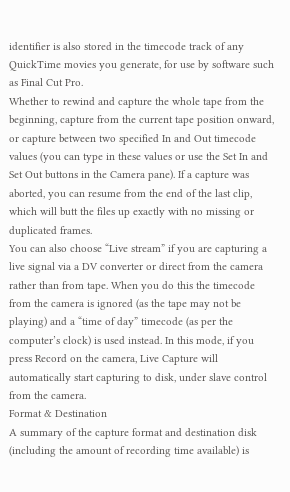identifier is also stored in the timecode track of any QuickTime movies you generate, for use by software such as Final Cut Pro.
Whether to rewind and capture the whole tape from the beginning, capture from the current tape position onward, or capture between two specified In and Out timecode values (you can type in these values or use the Set In and Set Out buttons in the Camera pane). If a capture was aborted, you can resume from the end of the last clip, which will butt the files up exactly with no missing or duplicated frames.
You can also choose “Live stream” if you are capturing a live signal via a DV converter or direct from the camera rather than from tape. When you do this the timecode from the camera is ignored (as the tape may not be playing) and a “time of day” timecode (as per the computer’s clock) is used instead. In this mode, if you press Record on the camera, Live Capture will automatically start capturing to disk, under slave control from the camera.
Format & Destination
A summary of the capture format and destination disk (including the amount of recording time available) is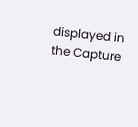displayed in the Capture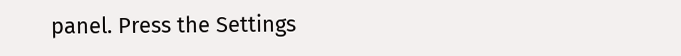panel. Press the Settings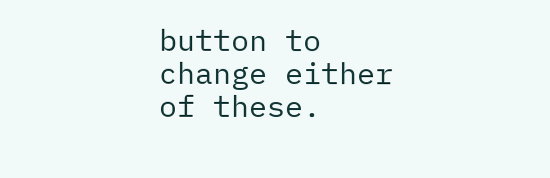button to change either of these.